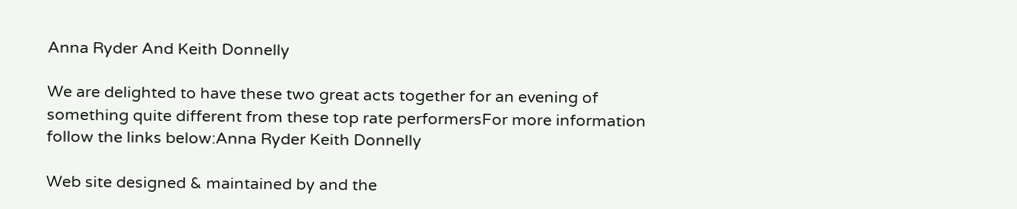Anna Ryder And Keith Donnelly

We are delighted to have these two great acts together for an evening of something quite different from these top rate performersFor more information follow the links below:Anna Ryder Keith Donnelly

Web site designed & maintained by and the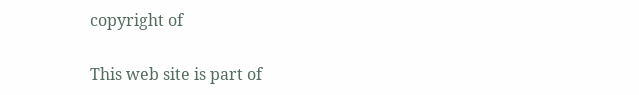copyright of

This web site is part of